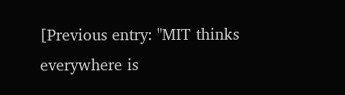[Previous entry: "MIT thinks everywhere is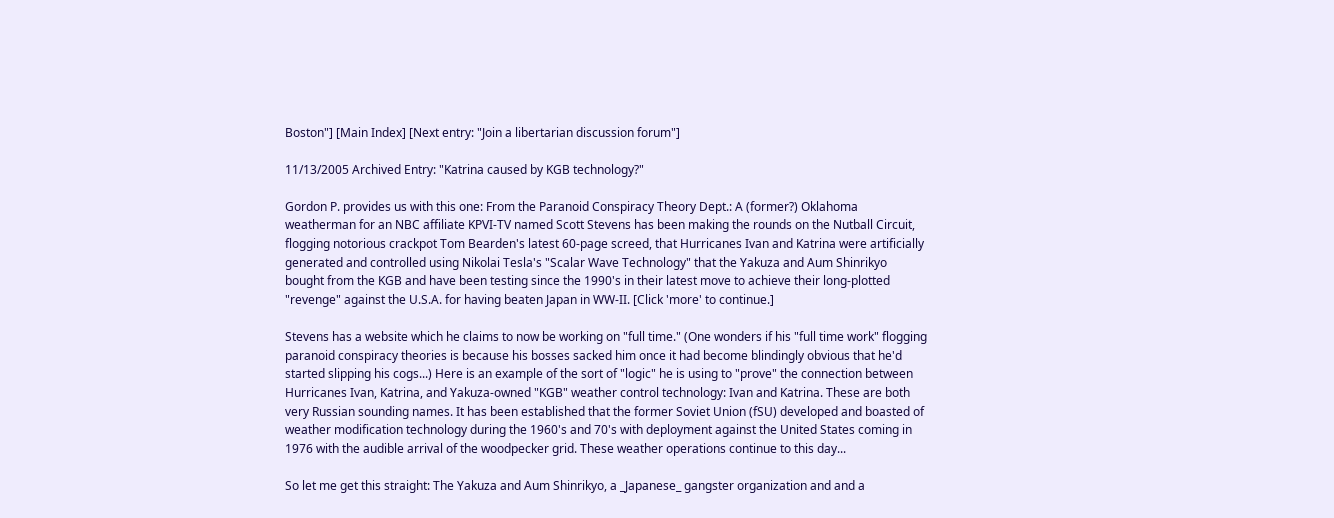Boston"] [Main Index] [Next entry: "Join a libertarian discussion forum"]

11/13/2005 Archived Entry: "Katrina caused by KGB technology?"

Gordon P. provides us with this one: From the Paranoid Conspiracy Theory Dept.: A (former?) Oklahoma weatherman for an NBC affiliate KPVI-TV named Scott Stevens has been making the rounds on the Nutball Circuit, flogging notorious crackpot Tom Bearden's latest 60-page screed, that Hurricanes Ivan and Katrina were artificially generated and controlled using Nikolai Tesla's "Scalar Wave Technology" that the Yakuza and Aum Shinrikyo bought from the KGB and have been testing since the 1990's in their latest move to achieve their long-plotted "revenge" against the U.S.A. for having beaten Japan in WW-II. [Click 'more' to continue.]

Stevens has a website which he claims to now be working on "full time." (One wonders if his "full time work" flogging paranoid conspiracy theories is because his bosses sacked him once it had become blindingly obvious that he'd started slipping his cogs...) Here is an example of the sort of "logic" he is using to "prove" the connection between Hurricanes Ivan, Katrina, and Yakuza-owned "KGB" weather control technology: Ivan and Katrina. These are both very Russian sounding names. It has been established that the former Soviet Union (fSU) developed and boasted of weather modification technology during the 1960's and 70's with deployment against the United States coming in 1976 with the audible arrival of the woodpecker grid. These weather operations continue to this day...

So let me get this straight: The Yakuza and Aum Shinrikyo, a _Japanese_ gangster organization and and a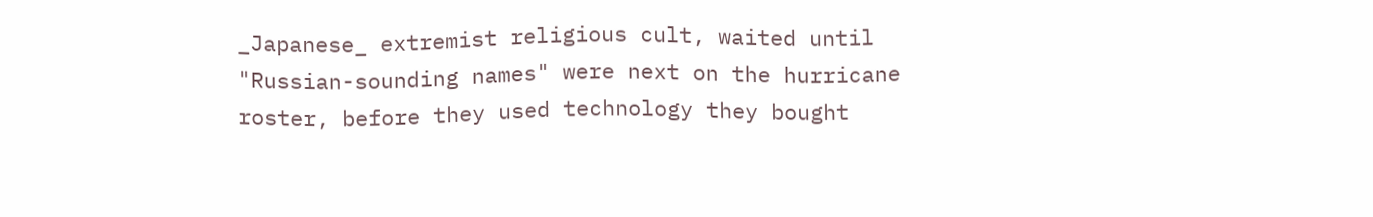_Japanese_ extremist religious cult, waited until "Russian-sounding names" were next on the hurricane roster, before they used technology they bought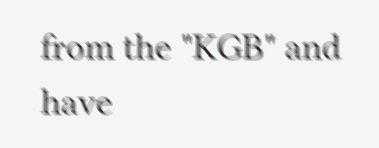from the "KGB" and have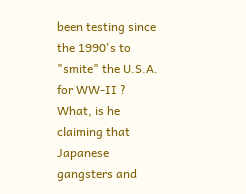been testing since the 1990's to "smite" the U.S.A. for WW-II ? What, is he claiming that Japanese gangsters and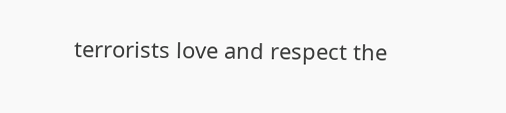terrorists love and respect the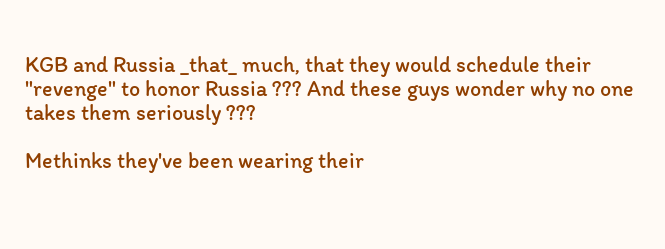KGB and Russia _that_ much, that they would schedule their "revenge" to honor Russia ??? And these guys wonder why no one takes them seriously ???

Methinks they've been wearing their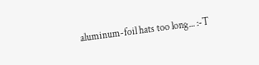aluminum-foil hats too long... :-T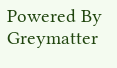Powered By Greymatter